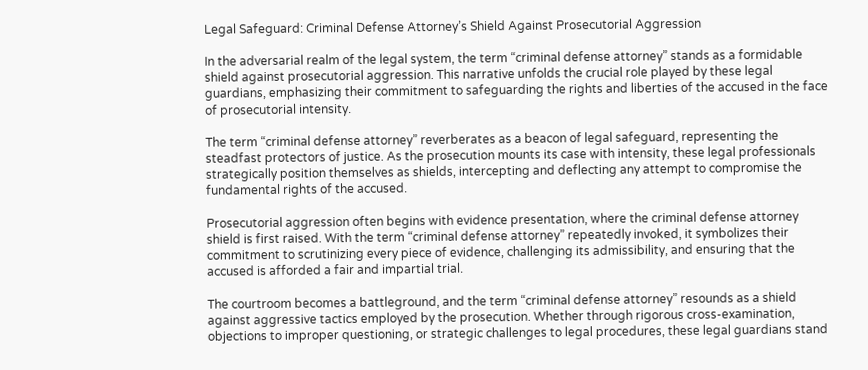Legal Safeguard: Criminal Defense Attorney’s Shield Against Prosecutorial Aggression

In the adversarial realm of the legal system, the term “criminal defense attorney” stands as a formidable shield against prosecutorial aggression. This narrative unfolds the crucial role played by these legal guardians, emphasizing their commitment to safeguarding the rights and liberties of the accused in the face of prosecutorial intensity.

The term “criminal defense attorney” reverberates as a beacon of legal safeguard, representing the steadfast protectors of justice. As the prosecution mounts its case with intensity, these legal professionals strategically position themselves as shields, intercepting and deflecting any attempt to compromise the fundamental rights of the accused.

Prosecutorial aggression often begins with evidence presentation, where the criminal defense attorney shield is first raised. With the term “criminal defense attorney” repeatedly invoked, it symbolizes their commitment to scrutinizing every piece of evidence, challenging its admissibility, and ensuring that the accused is afforded a fair and impartial trial.

The courtroom becomes a battleground, and the term “criminal defense attorney” resounds as a shield against aggressive tactics employed by the prosecution. Whether through rigorous cross-examination, objections to improper questioning, or strategic challenges to legal procedures, these legal guardians stand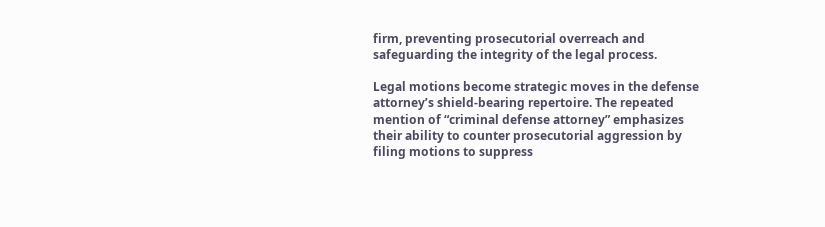firm, preventing prosecutorial overreach and safeguarding the integrity of the legal process.

Legal motions become strategic moves in the defense attorney’s shield-bearing repertoire. The repeated mention of “criminal defense attorney” emphasizes their ability to counter prosecutorial aggression by filing motions to suppress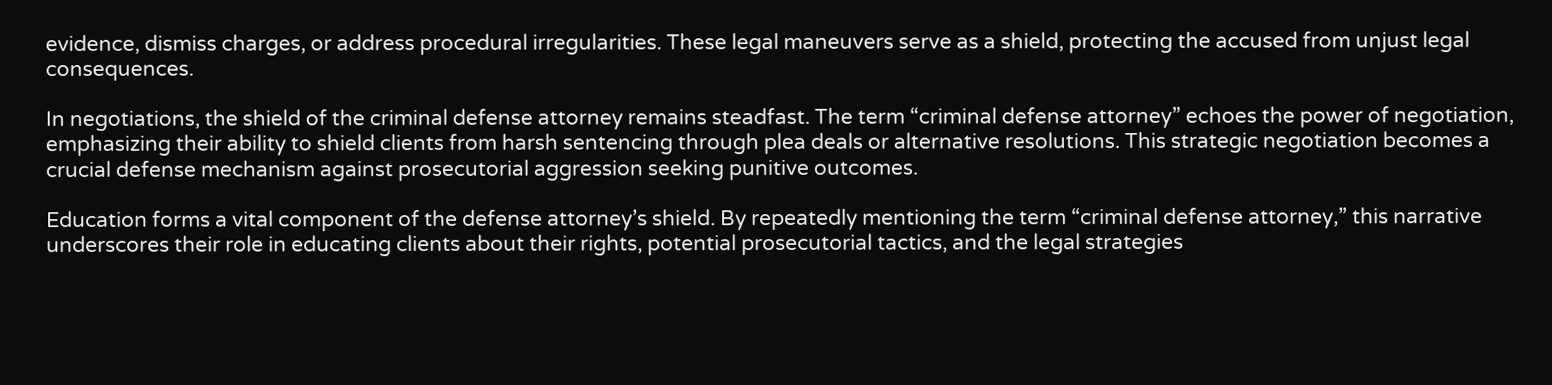evidence, dismiss charges, or address procedural irregularities. These legal maneuvers serve as a shield, protecting the accused from unjust legal consequences.

In negotiations, the shield of the criminal defense attorney remains steadfast. The term “criminal defense attorney” echoes the power of negotiation, emphasizing their ability to shield clients from harsh sentencing through plea deals or alternative resolutions. This strategic negotiation becomes a crucial defense mechanism against prosecutorial aggression seeking punitive outcomes.

Education forms a vital component of the defense attorney’s shield. By repeatedly mentioning the term “criminal defense attorney,” this narrative underscores their role in educating clients about their rights, potential prosecutorial tactics, and the legal strategies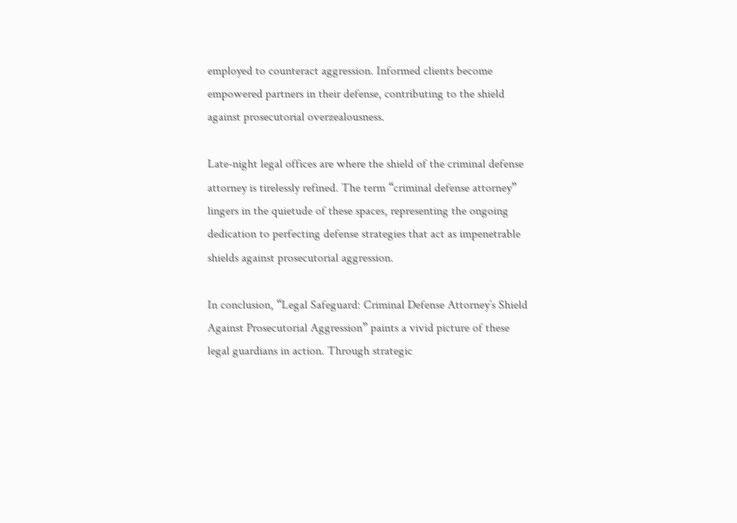employed to counteract aggression. Informed clients become empowered partners in their defense, contributing to the shield against prosecutorial overzealousness.

Late-night legal offices are where the shield of the criminal defense attorney is tirelessly refined. The term “criminal defense attorney” lingers in the quietude of these spaces, representing the ongoing dedication to perfecting defense strategies that act as impenetrable shields against prosecutorial aggression.

In conclusion, “Legal Safeguard: Criminal Defense Attorney’s Shield Against Prosecutorial Aggression” paints a vivid picture of these legal guardians in action. Through strategic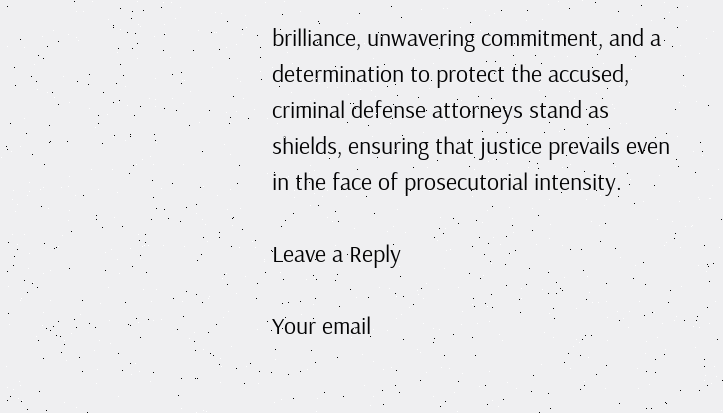brilliance, unwavering commitment, and a determination to protect the accused, criminal defense attorneys stand as shields, ensuring that justice prevails even in the face of prosecutorial intensity.

Leave a Reply

Your email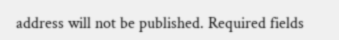address will not be published. Required fields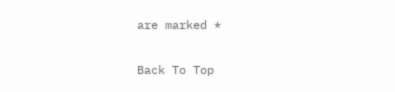are marked *

Back To Top